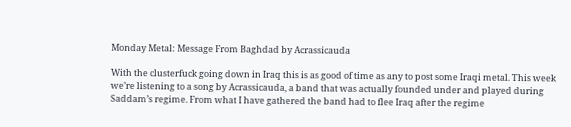Monday Metal: Message From Baghdad by Acrassicauda

With the clusterfuck going down in Iraq this is as good of time as any to post some Iraqi metal. This week we’re listening to a song by Acrassicauda, a band that was actually founded under and played during Saddam’s regime. From what I have gathered the band had to flee Iraq after the regime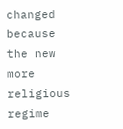changed because the new more religious regime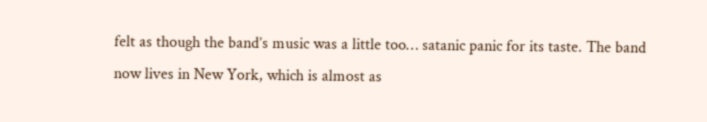felt as though the band’s music was a little too… satanic panic for its taste. The band now lives in New York, which is almost as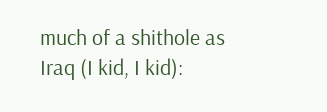much of a shithole as Iraq (I kid, I kid):